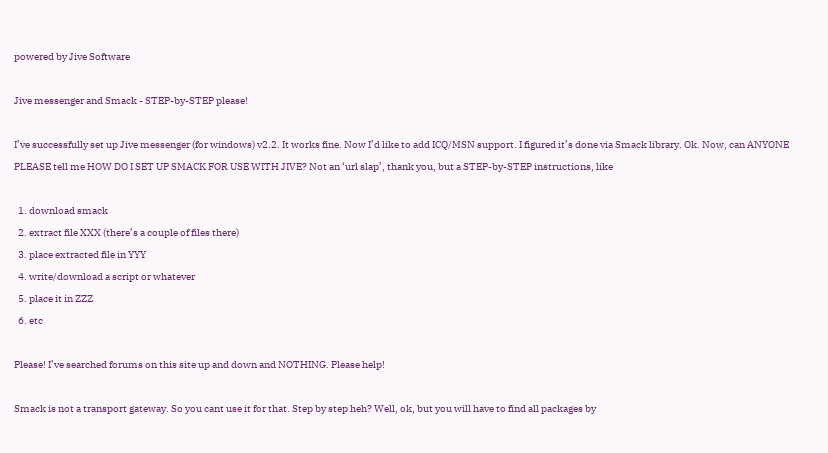powered by Jive Software

Jive messenger and Smack - STEP-by-STEP please!

I’ve successfully set up Jive messenger (for windows) v2.2. It works fine. Now I’d like to add ICQ/MSN support. I figured it’s done via Smack library. Ok. Now, can ANYONE PLEASE tell me HOW DO I SET UP SMACK FOR USE WITH JIVE? Not an ‘url slap’, thank you, but a STEP-by-STEP instructions, like

  1. download smack
  2. extract file XXX (there’s a couple of files there)
  3. place extracted file in YYY
  4. write/download a script or whatever
  5. place it in ZZZ
  6. etc

Please! I’ve searched forums on this site up and down and NOTHING. Please help!

Smack is not a transport gateway. So you cant use it for that. Step by step heh? Well, ok, but you will have to find all packages by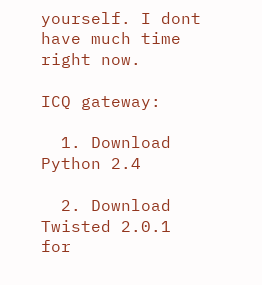yourself. I dont have much time right now.

ICQ gateway:

  1. Download Python 2.4

  2. Download Twisted 2.0.1 for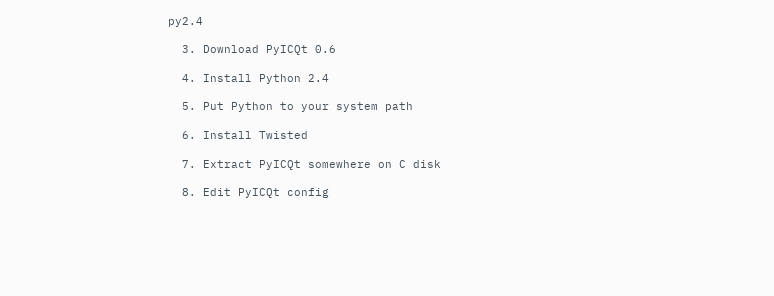py2.4

  3. Download PyICQt 0.6

  4. Install Python 2.4

  5. Put Python to your system path

  6. Install Twisted

  7. Extract PyICQt somewhere on C disk

  8. Edit PyICQt config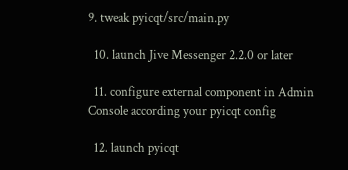9. tweak pyicqt/src/main.py

  10. launch Jive Messenger 2.2.0 or later

  11. configure external component in Admin Console according your pyicqt config

  12. launch pyicqt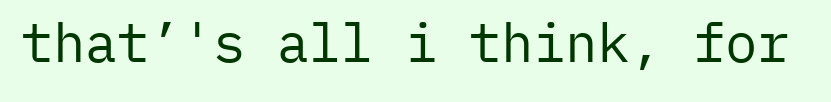that’'s all i think, for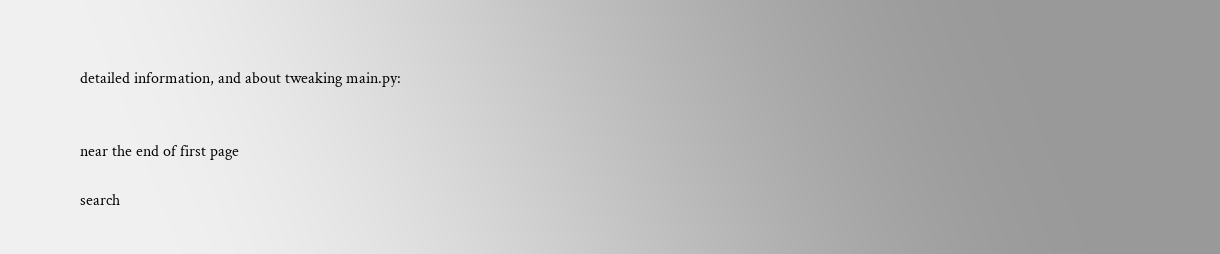detailed information, and about tweaking main.py:


near the end of first page

search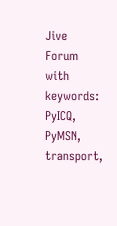Jive Forum with keywords: PyICQ, PyMSN, transport,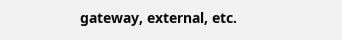gateway, external, etc.